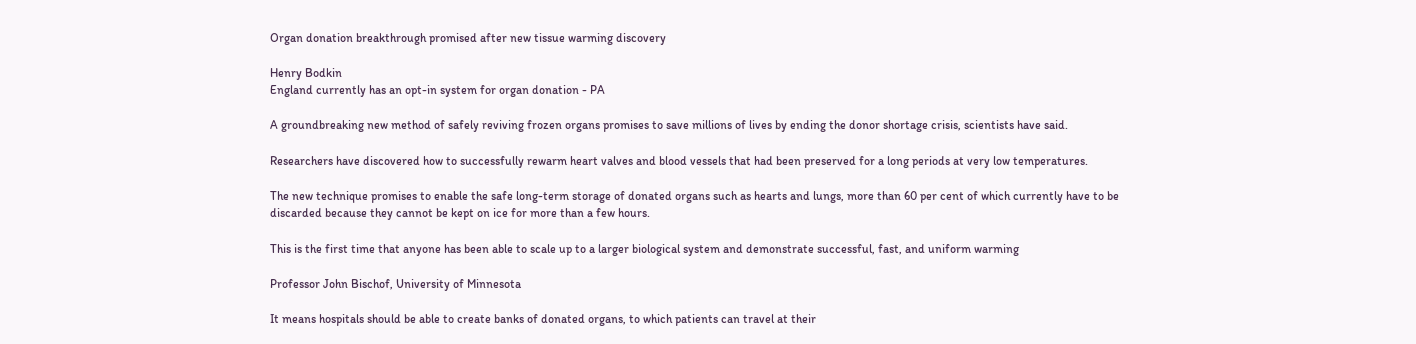Organ donation breakthrough promised after new tissue warming discovery

Henry Bodkin
England currently has an opt-in system for organ donation - PA

A groundbreaking new method of safely reviving frozen organs promises to save millions of lives by ending the donor shortage crisis, scientists have said.

Researchers have discovered how to successfully rewarm heart valves and blood vessels that had been preserved for a long periods at very low temperatures.

The new technique promises to enable the safe long-term storage of donated organs such as hearts and lungs, more than 60 per cent of which currently have to be discarded because they cannot be kept on ice for more than a few hours.

This is the first time that anyone has been able to scale up to a larger biological system and demonstrate successful, fast, and uniform warming

Professor John Bischof, University of Minnesota

It means hospitals should be able to create banks of donated organs, to which patients can travel at their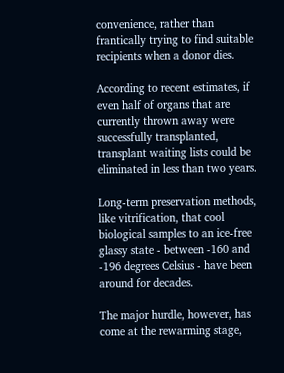convenience, rather than frantically trying to find suitable recipients when a donor dies.

According to recent estimates, if even half of organs that are currently thrown away were successfully transplanted, transplant waiting lists could be eliminated in less than two years.

Long-term preservation methods, like vitrification, that cool biological samples to an ice-free glassy state - between -160 and -196 degrees Celsius - have been around for decades.

The major hurdle, however, has come at the rewarming stage,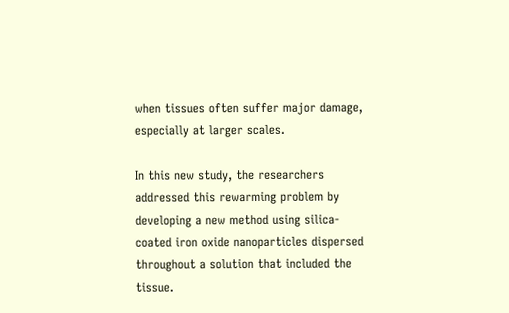when tissues often suffer major damage, especially at larger scales.

In this new study, the researchers addressed this rewarming problem by developing a new method using silica-coated iron oxide nanoparticles dispersed throughout a solution that included the tissue.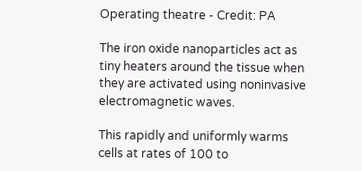Operating theatre - Credit: PA

The iron oxide nanoparticles act as tiny heaters around the tissue when they are activated using noninvasive electromagnetic waves.

This rapidly and uniformly warms cells at rates of 100 to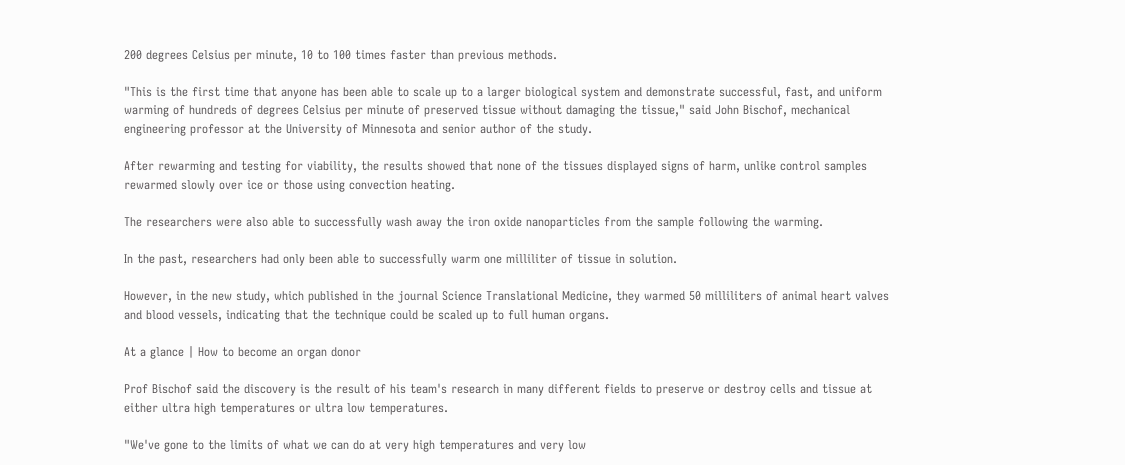200 degrees Celsius per minute, 10 to 100 times faster than previous methods.

"This is the first time that anyone has been able to scale up to a larger biological system and demonstrate successful, fast, and uniform warming of hundreds of degrees Celsius per minute of preserved tissue without damaging the tissue," said John Bischof, mechanical engineering professor at the University of Minnesota and senior author of the study.

After rewarming and testing for viability, the results showed that none of the tissues displayed signs of harm, unlike control samples rewarmed slowly over ice or those using convection heating.

The researchers were also able to successfully wash away the iron oxide nanoparticles from the sample following the warming.

In the past, researchers had only been able to successfully warm one milliliter of tissue in solution.

However, in the new study, which published in the journal Science Translational Medicine, they warmed 50 milliliters of animal heart valves and blood vessels, indicating that the technique could be scaled up to full human organs.

At a glance | How to become an organ donor

Prof Bischof said the discovery is the result of his team's research in many different fields to preserve or destroy cells and tissue at either ultra high temperatures or ultra low temperatures.

"We've gone to the limits of what we can do at very high temperatures and very low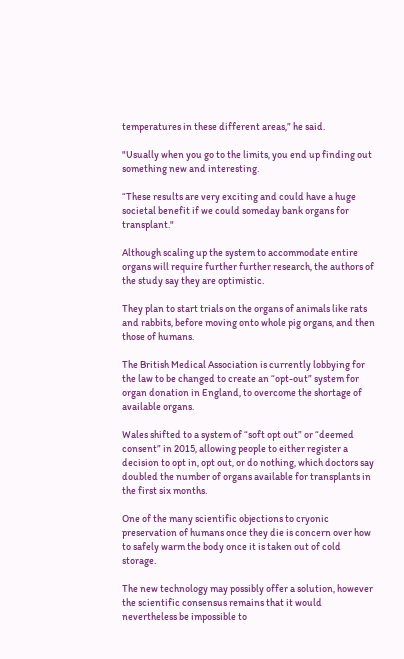temperatures in these different areas,” he said.

"Usually when you go to the limits, you end up finding out something new and interesting.

“These results are very exciting and could have a huge societal benefit if we could someday bank organs for transplant."

Although scaling up the system to accommodate entire organs will require further further research, the authors of the study say they are optimistic.

They plan to start trials on the organs of animals like rats and rabbits, before moving onto whole pig organs, and then those of humans.

The British Medical Association is currently lobbying for the law to be changed to create an “opt-out” system for organ donation in England, to overcome the shortage of available organs.

Wales shifted to a system of “soft opt out” or “deemed consent” in 2015, allowing people to either register a decision to opt in, opt out, or do nothing, which doctors say doubled the number of organs available for transplants in the first six months.

One of the many scientific objections to cryonic preservation of humans once they die is concern over how to safely warm the body once it is taken out of cold storage.

The new technology may possibly offer a solution, however the scientific consensus remains that it would nevertheless be impossible to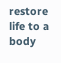restore life to a body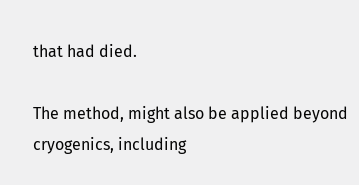that had died.

The method, might also be applied beyond cryogenics, including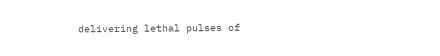delivering lethal pulses of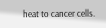heat to cancer cells.